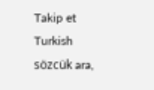Takip et Turkish
sözcük ara,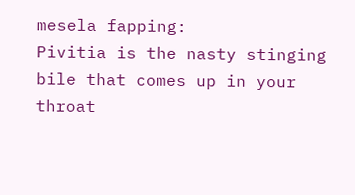mesela fapping:
Pivitia is the nasty stinging bile that comes up in your throat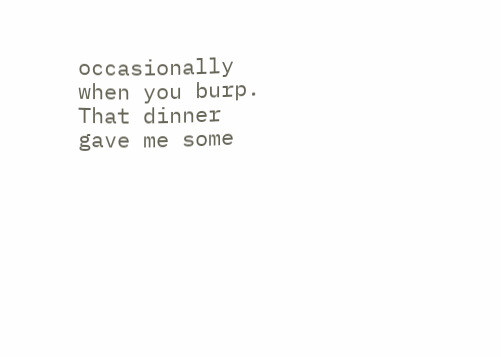occasionally when you burp.
That dinner gave me some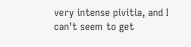very intense pivitia, and I can't seem to get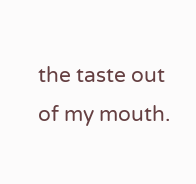the taste out of my mouth.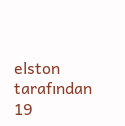elston tarafından 19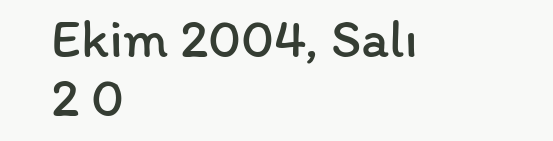Ekim 2004, Salı
2 0